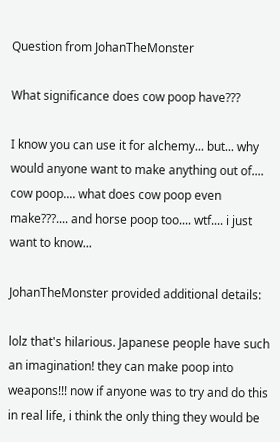Question from JohanTheMonster

What significance does cow poop have???

I know you can use it for alchemy... but... why would anyone want to make anything out of.... cow poop.... what does cow poop even make???.... and horse poop too.... wtf.... i just want to know...

JohanTheMonster provided additional details:

lolz that's hilarious. Japanese people have such an imagination! they can make poop into weapons!!! now if anyone was to try and do this in real life, i think the only thing they would be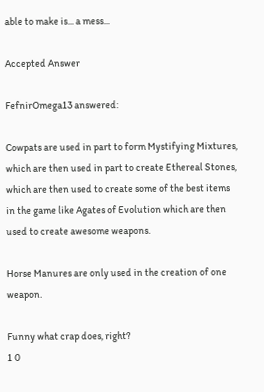able to make is... a mess...

Accepted Answer

FefnirOmega13 answered:

Cowpats are used in part to form Mystifying Mixtures, which are then used in part to create Ethereal Stones, which are then used to create some of the best items in the game like Agates of Evolution which are then used to create awesome weapons.

Horse Manures are only used in the creation of one weapon.

Funny what crap does, right?
1 0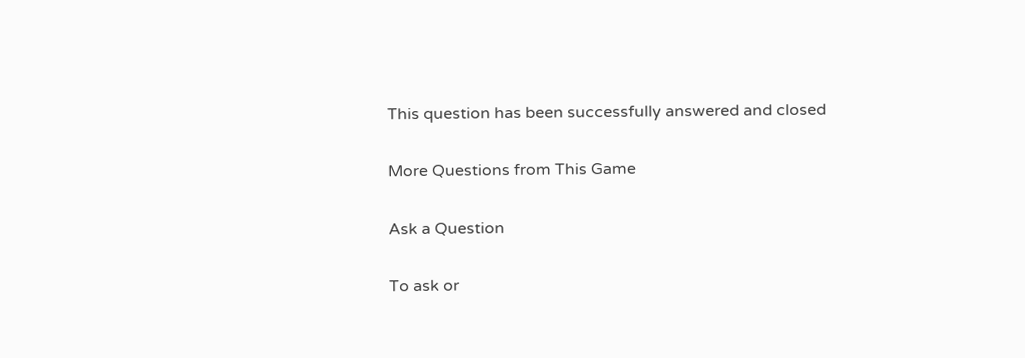This question has been successfully answered and closed

More Questions from This Game

Ask a Question

To ask or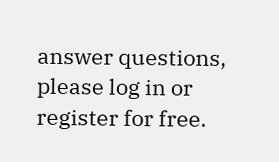answer questions, please log in or register for free.